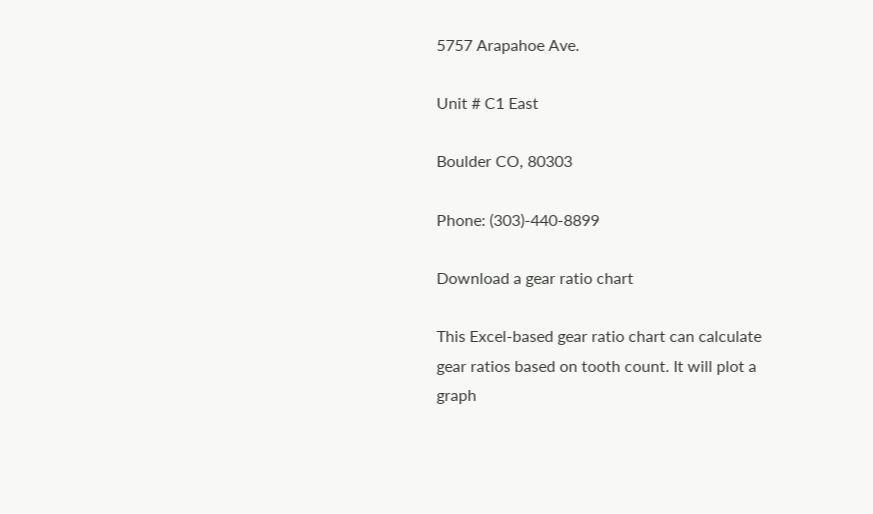5757 Arapahoe Ave.

Unit # C1 East

Boulder CO, 80303

Phone: (303)-440-8899

Download a gear ratio chart

This Excel-based gear ratio chart can calculate gear ratios based on tooth count. It will plot a graph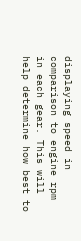displaying speed in comparison to engine rpm in each gear. This will help determine how best to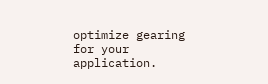optimize gearing for your application.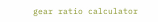gear ratio calculator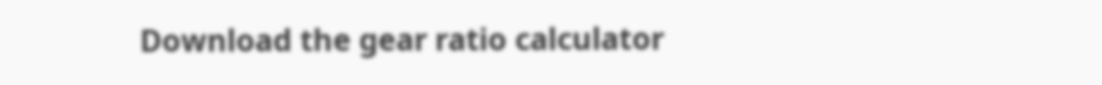Download the gear ratio calculator